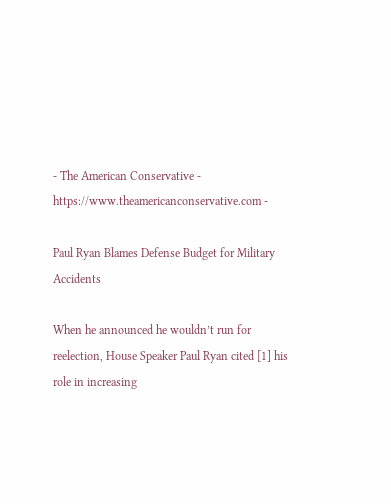- The American Conservative - https://www.theamericanconservative.com -

Paul Ryan Blames Defense Budget for Military Accidents

When he announced he wouldn’t run for reelection, House Speaker Paul Ryan cited [1] his role in increasing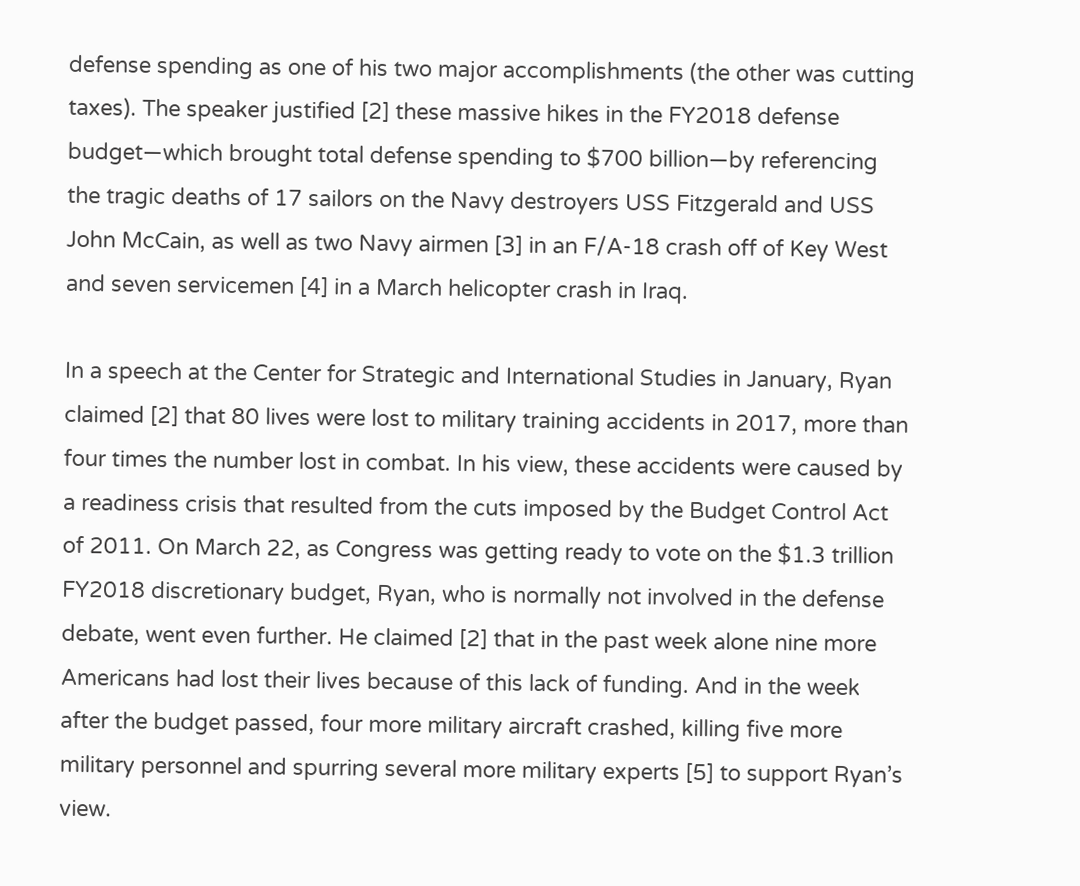defense spending as one of his two major accomplishments (the other was cutting taxes). The speaker justified [2] these massive hikes in the FY2018 defense budget—which brought total defense spending to $700 billion—by referencing the tragic deaths of 17 sailors on the Navy destroyers USS Fitzgerald and USS John McCain, as well as two Navy airmen [3] in an F/A-18 crash off of Key West and seven servicemen [4] in a March helicopter crash in Iraq.

In a speech at the Center for Strategic and International Studies in January, Ryan claimed [2] that 80 lives were lost to military training accidents in 2017, more than four times the number lost in combat. In his view, these accidents were caused by a readiness crisis that resulted from the cuts imposed by the Budget Control Act of 2011. On March 22, as Congress was getting ready to vote on the $1.3 trillion FY2018 discretionary budget, Ryan, who is normally not involved in the defense debate, went even further. He claimed [2] that in the past week alone nine more Americans had lost their lives because of this lack of funding. And in the week after the budget passed, four more military aircraft crashed, killing five more military personnel and spurring several more military experts [5] to support Ryan’s view.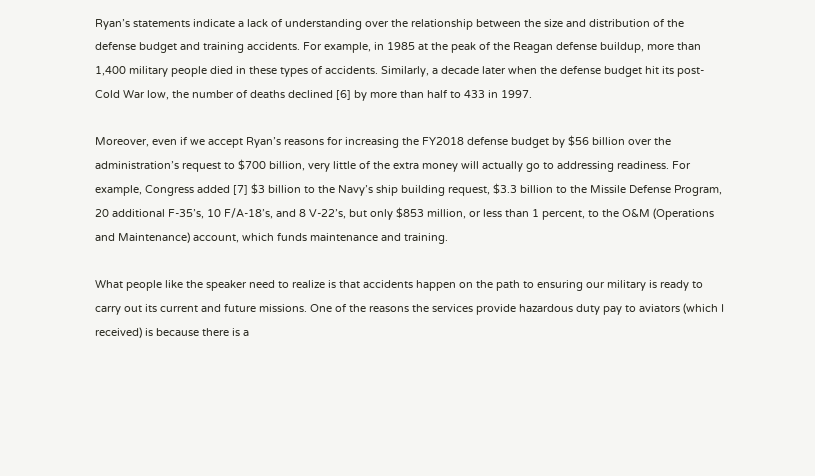Ryan’s statements indicate a lack of understanding over the relationship between the size and distribution of the defense budget and training accidents. For example, in 1985 at the peak of the Reagan defense buildup, more than 1,400 military people died in these types of accidents. Similarly, a decade later when the defense budget hit its post-Cold War low, the number of deaths declined [6] by more than half to 433 in 1997.

Moreover, even if we accept Ryan’s reasons for increasing the FY2018 defense budget by $56 billion over the administration’s request to $700 billion, very little of the extra money will actually go to addressing readiness. For example, Congress added [7] $3 billion to the Navy’s ship building request, $3.3 billion to the Missile Defense Program, 20 additional F-35’s, 10 F/A-18’s, and 8 V-22’s, but only $853 million, or less than 1 percent, to the O&M (Operations and Maintenance) account, which funds maintenance and training.

What people like the speaker need to realize is that accidents happen on the path to ensuring our military is ready to carry out its current and future missions. One of the reasons the services provide hazardous duty pay to aviators (which I received) is because there is a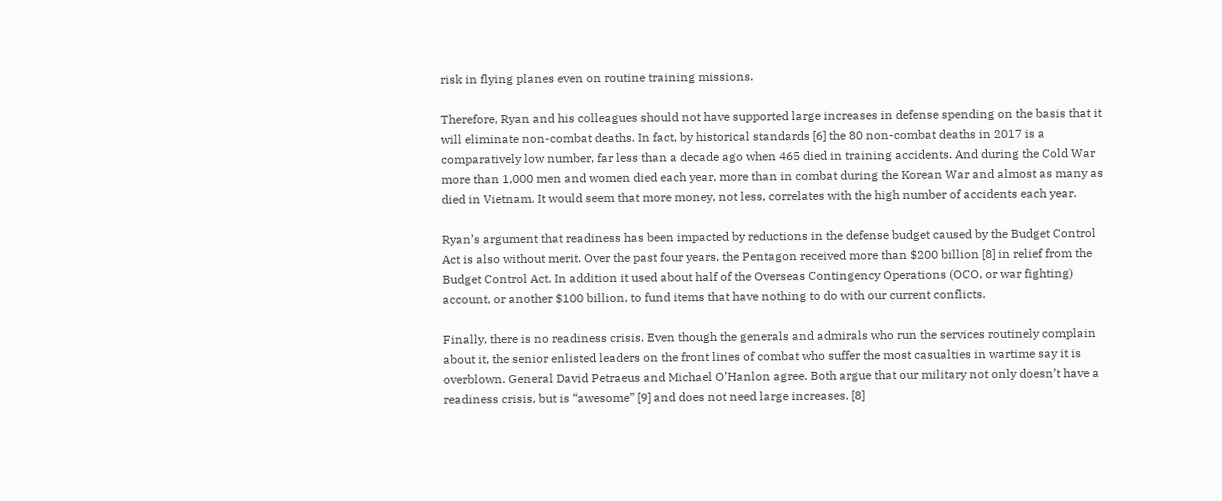risk in flying planes even on routine training missions.

Therefore, Ryan and his colleagues should not have supported large increases in defense spending on the basis that it will eliminate non-combat deaths. In fact, by historical standards [6] the 80 non-combat deaths in 2017 is a comparatively low number, far less than a decade ago when 465 died in training accidents. And during the Cold War more than 1,000 men and women died each year, more than in combat during the Korean War and almost as many as died in Vietnam. It would seem that more money, not less, correlates with the high number of accidents each year.

Ryan’s argument that readiness has been impacted by reductions in the defense budget caused by the Budget Control Act is also without merit. Over the past four years, the Pentagon received more than $200 billion [8] in relief from the Budget Control Act. In addition it used about half of the Overseas Contingency Operations (OCO, or war fighting) account, or another $100 billion, to fund items that have nothing to do with our current conflicts.

Finally, there is no readiness crisis. Even though the generals and admirals who run the services routinely complain about it, the senior enlisted leaders on the front lines of combat who suffer the most casualties in wartime say it is overblown. General David Petraeus and Michael O’Hanlon agree. Both argue that our military not only doesn’t have a readiness crisis, but is “awesome” [9] and does not need large increases. [8]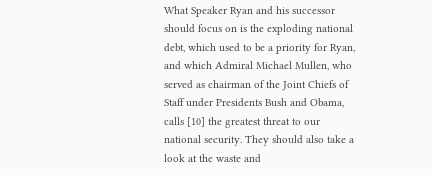What Speaker Ryan and his successor should focus on is the exploding national debt, which used to be a priority for Ryan, and which Admiral Michael Mullen, who served as chairman of the Joint Chiefs of Staff under Presidents Bush and Obama, calls [10] the greatest threat to our national security. They should also take a look at the waste and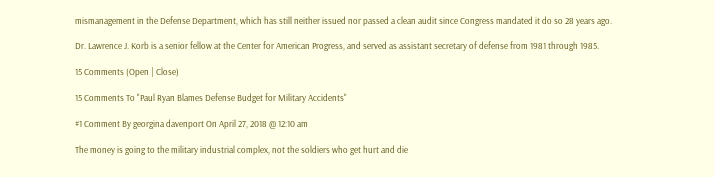mismanagement in the Defense Department, which has still neither issued nor passed a clean audit since Congress mandated it do so 28 years ago.

Dr. Lawrence J. Korb is a senior fellow at the Center for American Progress, and served as assistant secretary of defense from 1981 through 1985.

15 Comments (Open | Close)

15 Comments To "Paul Ryan Blames Defense Budget for Military Accidents"

#1 Comment By georgina davenport On April 27, 2018 @ 12:10 am

The money is going to the military industrial complex, not the soldiers who get hurt and die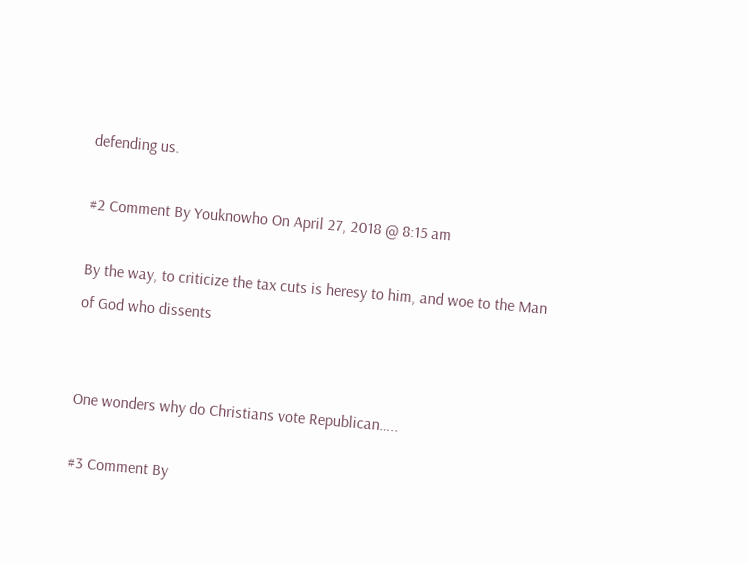defending us.

#2 Comment By Youknowho On April 27, 2018 @ 8:15 am

By the way, to criticize the tax cuts is heresy to him, and woe to the Man of God who dissents


One wonders why do Christians vote Republican…..

#3 Comment By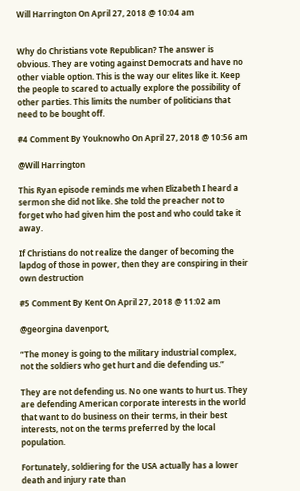Will Harrington On April 27, 2018 @ 10:04 am


Why do Christians vote Republican? The answer is obvious. They are voting against Democrats and have no other viable option. This is the way our elites like it. Keep the people to scared to actually explore the possibility of other parties. This limits the number of politicians that need to be bought off.

#4 Comment By Youknowho On April 27, 2018 @ 10:56 am

@Will Harrington

This Ryan episode reminds me when Elizabeth I heard a sermon she did not like. She told the preacher not to forget who had given him the post and who could take it away.

If Christians do not realize the danger of becoming the lapdog of those in power, then they are conspiring in their own destruction

#5 Comment By Kent On April 27, 2018 @ 11:02 am

@georgina davenport,

“The money is going to the military industrial complex, not the soldiers who get hurt and die defending us.”

They are not defending us. No one wants to hurt us. They are defending American corporate interests in the world that want to do business on their terms, in their best interests, not on the terms preferred by the local population.

Fortunately, soldiering for the USA actually has a lower death and injury rate than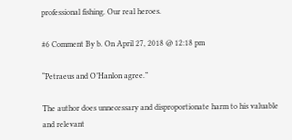professional fishing. Our real heroes.

#6 Comment By b. On April 27, 2018 @ 12:18 pm

“Petraeus and O’Hanlon agree.”

The author does unnecessary and disproportionate harm to his valuable and relevant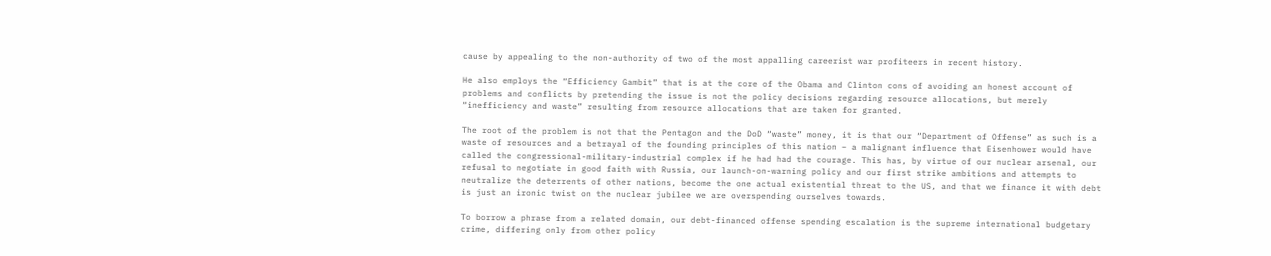cause by appealing to the non-authority of two of the most appalling careerist war profiteers in recent history.

He also employs the “Efficiency Gambit” that is at the core of the Obama and Clinton cons of avoiding an honest account of problems and conflicts by pretending the issue is not the policy decisions regarding resource allocations, but merely “inefficiency and waste” resulting from resource allocations that are taken for granted.

The root of the problem is not that the Pentagon and the DoD “waste” money, it is that our “Department of Offense” as such is a waste of resources and a betrayal of the founding principles of this nation – a malignant influence that Eisenhower would have called the congressional-military-industrial complex if he had had the courage. This has, by virtue of our nuclear arsenal, our refusal to negotiate in good faith with Russia, our launch-on-warning policy and our first strike ambitions and attempts to neutralize the deterrents of other nations, become the one actual existential threat to the US, and that we finance it with debt is just an ironic twist on the nuclear jubilee we are overspending ourselves towards.

To borrow a phrase from a related domain, our debt-financed offense spending escalation is the supreme international budgetary crime, differing only from other policy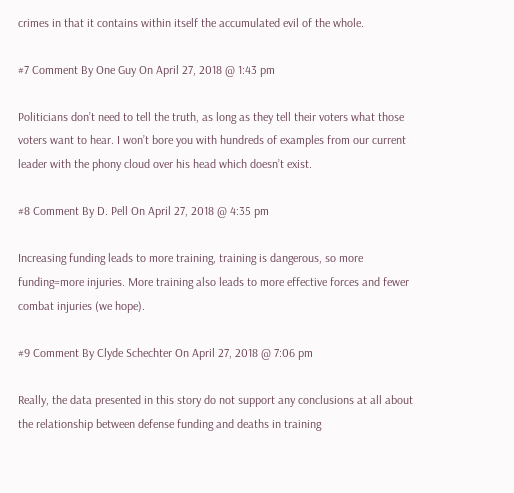crimes in that it contains within itself the accumulated evil of the whole.

#7 Comment By One Guy On April 27, 2018 @ 1:43 pm

Politicians don’t need to tell the truth, as long as they tell their voters what those voters want to hear. I won’t bore you with hundreds of examples from our current leader with the phony cloud over his head which doesn’t exist.

#8 Comment By D. Pell On April 27, 2018 @ 4:35 pm

Increasing funding leads to more training, training is dangerous, so more funding=more injuries. More training also leads to more effective forces and fewer combat injuries (we hope).

#9 Comment By Clyde Schechter On April 27, 2018 @ 7:06 pm

Really, the data presented in this story do not support any conclusions at all about the relationship between defense funding and deaths in training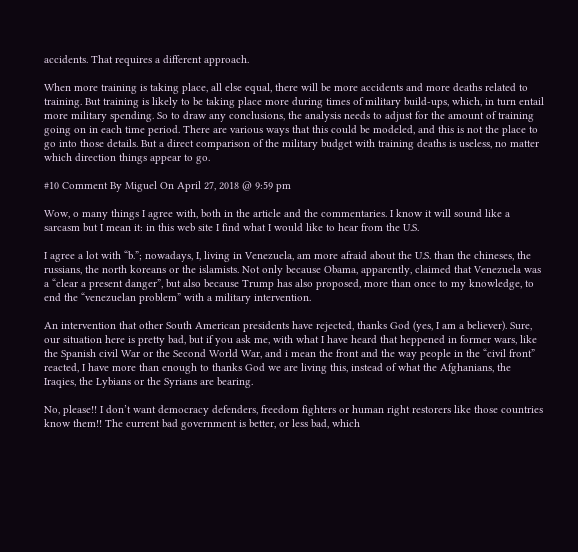accidents. That requires a different approach.

When more training is taking place, all else equal, there will be more accidents and more deaths related to training. But training is likely to be taking place more during times of military build-ups, which, in turn entail more military spending. So to draw any conclusions, the analysis needs to adjust for the amount of training going on in each time period. There are various ways that this could be modeled, and this is not the place to go into those details. But a direct comparison of the military budget with training deaths is useless, no matter which direction things appear to go.

#10 Comment By Miguel On April 27, 2018 @ 9:59 pm

Wow, o many things I agree with, both in the article and the commentaries. I know it will sound like a sarcasm but I mean it: in this web site I find what I would like to hear from the U.S.

I agree a lot with “b.”; nowadays, I, living in Venezuela, am more afraid about the U.S. than the chineses, the russians, the north koreans or the islamists. Not only because Obama, apparently, claimed that Venezuela was a “clear a present danger”, but also because Trump has also proposed, more than once to my knowledge, to end the “venezuelan problem” with a military intervention.

An intervention that other South American presidents have rejected, thanks God (yes, I am a believer). Sure, our situation here is pretty bad, but if you ask me, with what I have heard that heppened in former wars, like the Spanish civil War or the Second World War, and i mean the front and the way people in the “civil front” reacted, I have more than enough to thanks God we are living this, instead of what the Afghanians, the Iraqies, the Lybians or the Syrians are bearing.

No, please!! I don’t want democracy defenders, freedom fighters or human right restorers like those countries know them!! The current bad government is better, or less bad, which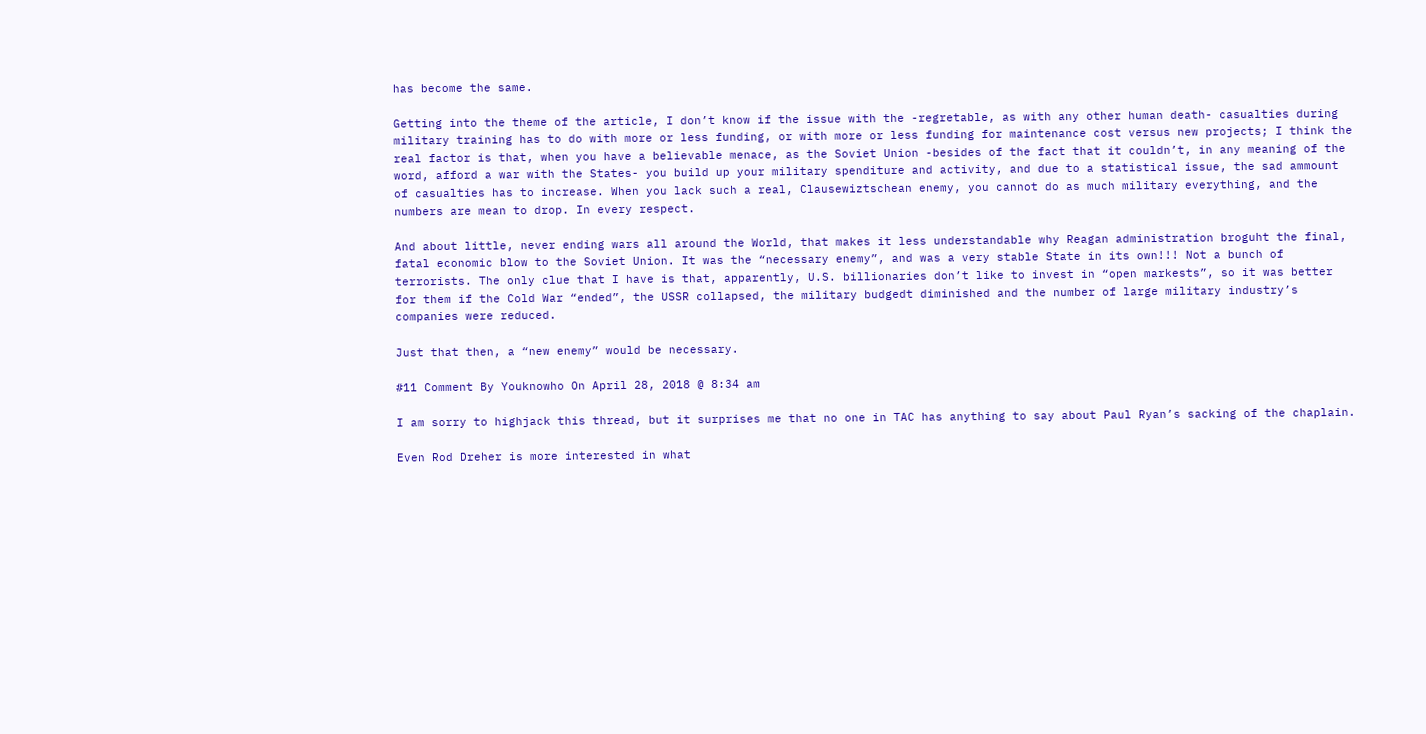has become the same.

Getting into the theme of the article, I don’t know if the issue with the -regretable, as with any other human death- casualties during military training has to do with more or less funding, or with more or less funding for maintenance cost versus new projects; I think the real factor is that, when you have a believable menace, as the Soviet Union -besides of the fact that it couldn’t, in any meaning of the word, afford a war with the States- you build up your military spenditure and activity, and due to a statistical issue, the sad ammount of casualties has to increase. When you lack such a real, Clausewiztschean enemy, you cannot do as much military everything, and the numbers are mean to drop. In every respect.

And about little, never ending wars all around the World, that makes it less understandable why Reagan administration broguht the final, fatal economic blow to the Soviet Union. It was the “necessary enemy”, and was a very stable State in its own!!! Not a bunch of terrorists. The only clue that I have is that, apparently, U.S. billionaries don’t like to invest in “open markests”, so it was better for them if the Cold War “ended”, the USSR collapsed, the military budgedt diminished and the number of large military industry’s companies were reduced.

Just that then, a “new enemy” would be necessary.

#11 Comment By Youknowho On April 28, 2018 @ 8:34 am

I am sorry to highjack this thread, but it surprises me that no one in TAC has anything to say about Paul Ryan’s sacking of the chaplain.

Even Rod Dreher is more interested in what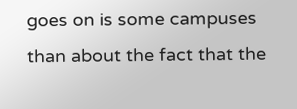goes on is some campuses than about the fact that the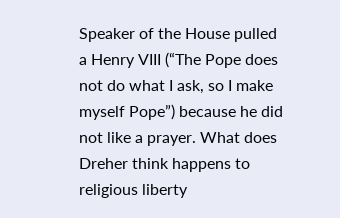Speaker of the House pulled a Henry VIII (“The Pope does not do what I ask, so I make myself Pope”) because he did not like a prayer. What does Dreher think happens to religious liberty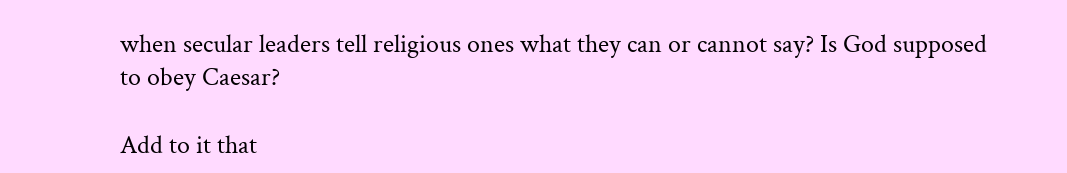when secular leaders tell religious ones what they can or cannot say? Is God supposed to obey Caesar?

Add to it that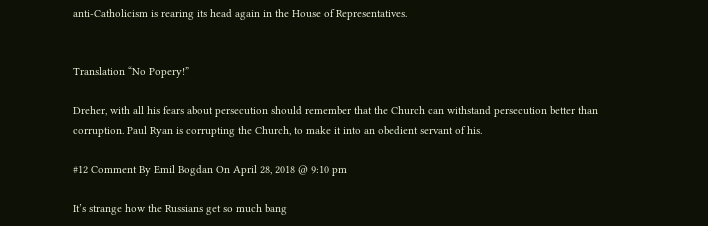anti-Catholicism is rearing its head again in the House of Representatives.


Translation “No Popery!”

Dreher, with all his fears about persecution should remember that the Church can withstand persecution better than corruption. Paul Ryan is corrupting the Church, to make it into an obedient servant of his.

#12 Comment By Emil Bogdan On April 28, 2018 @ 9:10 pm

It’s strange how the Russians get so much bang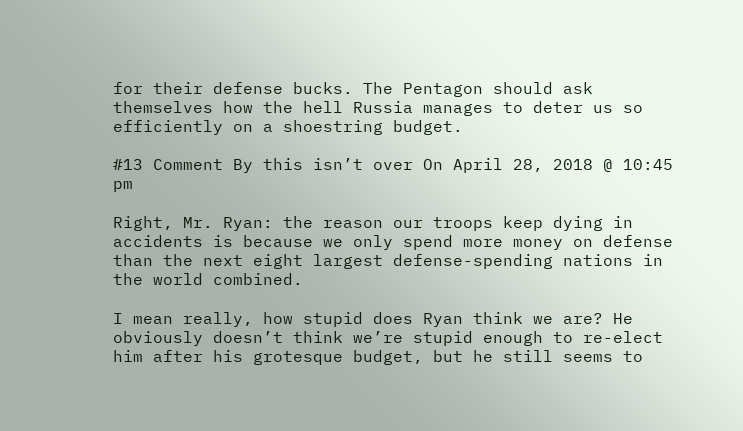for their defense bucks. The Pentagon should ask themselves how the hell Russia manages to deter us so efficiently on a shoestring budget.

#13 Comment By this isn’t over On April 28, 2018 @ 10:45 pm

Right, Mr. Ryan: the reason our troops keep dying in accidents is because we only spend more money on defense than the next eight largest defense-spending nations in the world combined.

I mean really, how stupid does Ryan think we are? He obviously doesn’t think we’re stupid enough to re-elect him after his grotesque budget, but he still seems to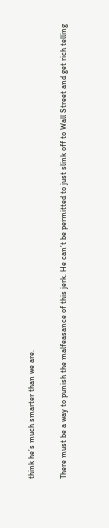think he’s much smarter than we are.

There must be a way to punish the malfeasance of this jerk. He can’t be permitted to just slink off to Wall Street and get rich telling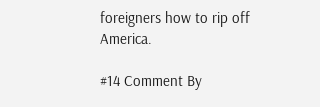foreigners how to rip off America.

#14 Comment By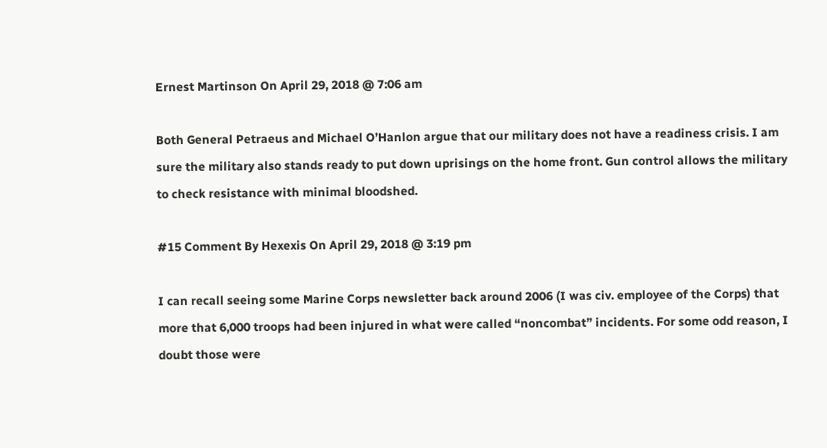Ernest Martinson On April 29, 2018 @ 7:06 am

Both General Petraeus and Michael O’Hanlon argue that our military does not have a readiness crisis. I am sure the military also stands ready to put down uprisings on the home front. Gun control allows the military to check resistance with minimal bloodshed.

#15 Comment By Hexexis On April 29, 2018 @ 3:19 pm

I can recall seeing some Marine Corps newsletter back around 2006 (I was civ. employee of the Corps) that more that 6,000 troops had been injured in what were called “noncombat” incidents. For some odd reason, I doubt those were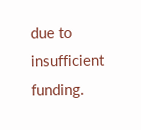due to insufficient funding.